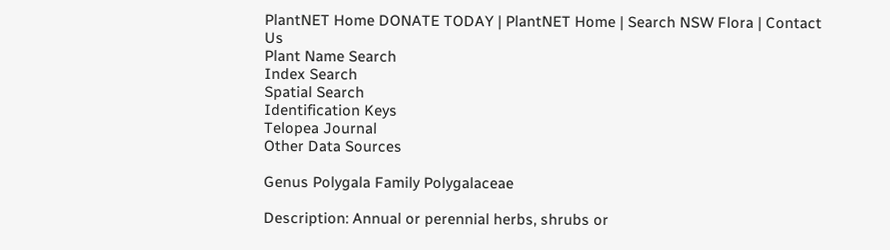PlantNET Home DONATE TODAY | PlantNET Home | Search NSW Flora | Contact Us
Plant Name Search
Index Search
Spatial Search
Identification Keys
Telopea Journal
Other Data Sources

Genus Polygala Family Polygalaceae

Description: Annual or perennial herbs, shrubs or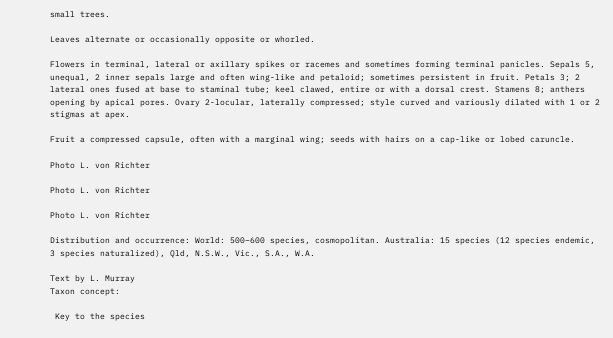small trees.

Leaves alternate or occasionally opposite or whorled.

Flowers in terminal, lateral or axillary spikes or racemes and sometimes forming terminal panicles. Sepals 5, unequal, 2 inner sepals large and often wing-like and petaloid; sometimes persistent in fruit. Petals 3; 2 lateral ones fused at base to staminal tube; keel clawed, entire or with a dorsal crest. Stamens 8; anthers opening by apical pores. Ovary 2-locular, laterally compressed; style curved and variously dilated with 1 or 2 stigmas at apex.

Fruit a compressed capsule, often with a marginal wing; seeds with hairs on a cap-like or lobed caruncle.

Photo L. von Richter

Photo L. von Richter

Photo L. von Richter

Distribution and occurrence: World: 500–600 species, cosmopolitan. Australia: 15 species (12 species endemic, 3 species naturalized), Qld, N.S.W., Vic., S.A., W.A.

Text by L. Murray
Taxon concept:

 Key to the species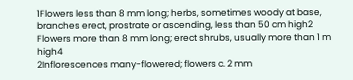1Flowers less than 8 mm long; herbs, sometimes woody at base, branches erect, prostrate or ascending, less than 50 cm high2
Flowers more than 8 mm long; erect shrubs, usually more than 1 m high4
2Inflorescences many-flowered; flowers c. 2 mm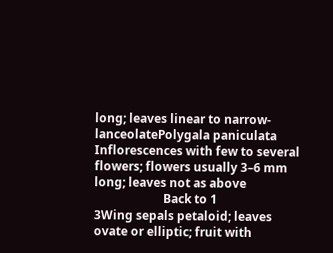long; leaves linear to narrow-lanceolatePolygala paniculata
Inflorescences with few to several flowers; flowers usually 3–6 mm long; leaves not as above
                       Back to 1
3Wing sepals petaloid; leaves ovate or elliptic; fruit with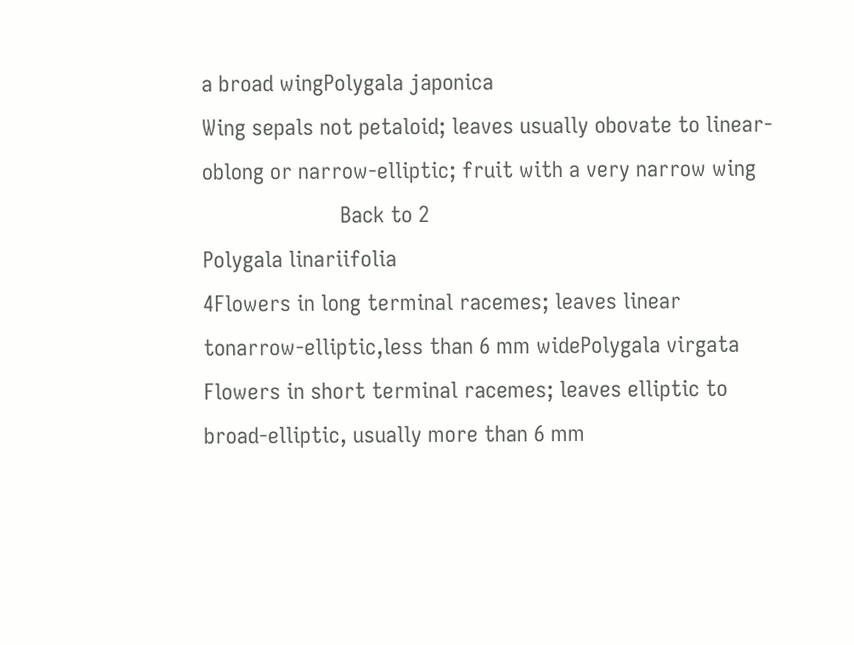a broad wingPolygala japonica
Wing sepals not petaloid; leaves usually obovate to linear-oblong or narrow-elliptic; fruit with a very narrow wing
                       Back to 2
Polygala linariifolia
4Flowers in long terminal racemes; leaves linear tonarrow-elliptic,less than 6 mm widePolygala virgata
Flowers in short terminal racemes; leaves elliptic to broad-elliptic, usually more than 6 mm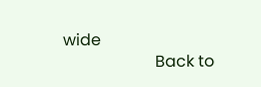wide
                       Back to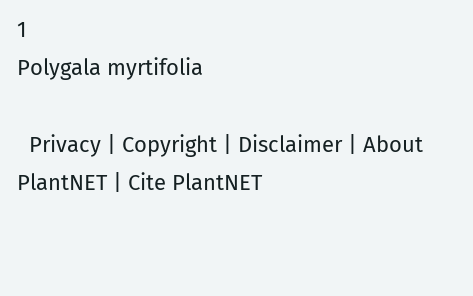1
Polygala myrtifolia

  Privacy | Copyright | Disclaimer | About PlantNET | Cite PlantNET